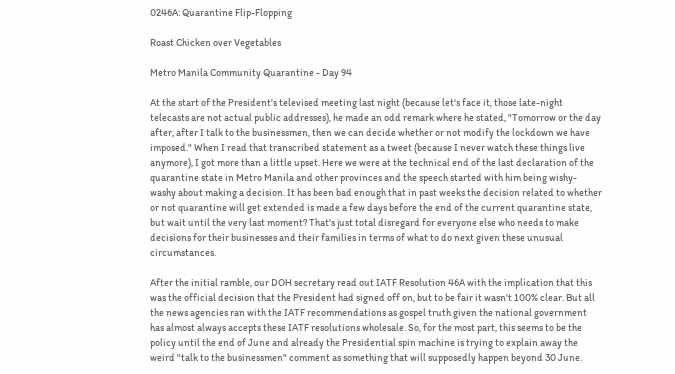0246A: Quarantine Flip-Flopping

Roast Chicken over Vegetables

Metro Manila Community Quarantine - Day 94

At the start of the President's televised meeting last night (because let's face it, those late-night telecasts are not actual public addresses), he made an odd remark where he stated, "Tomorrow or the day after, after I talk to the businessmen, then we can decide whether or not modify the lockdown we have imposed." When I read that transcribed statement as a tweet (because I never watch these things live anymore), I got more than a little upset. Here we were at the technical end of the last declaration of the quarantine state in Metro Manila and other provinces and the speech started with him being wishy-washy about making a decision. It has been bad enough that in past weeks the decision related to whether or not quarantine will get extended is made a few days before the end of the current quarantine state, but wait until the very last moment? That's just total disregard for everyone else who needs to make decisions for their businesses and their families in terms of what to do next given these unusual circumstances.

After the initial ramble, our DOH secretary read out IATF Resolution 46A with the implication that this was the official decision that the President had signed off on, but to be fair it wasn't 100% clear. But all the news agencies ran with the IATF recommendations as gospel truth given the national government has almost always accepts these IATF resolutions wholesale. So, for the most part, this seems to be the policy until the end of June and already the Presidential spin machine is trying to explain away the weird "talk to the businessmen" comment as something that will supposedly happen beyond 30 June.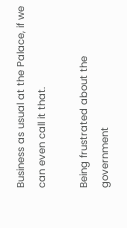Business as usual at the Palace, if we can even call it that.

Being frustrated about the government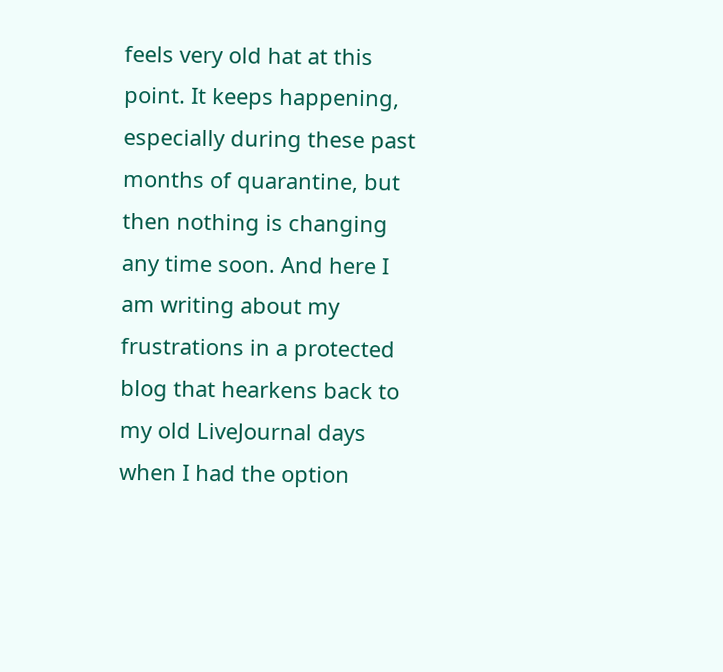feels very old hat at this point. It keeps happening, especially during these past months of quarantine, but then nothing is changing any time soon. And here I am writing about my frustrations in a protected blog that hearkens back to my old LiveJournal days when I had the option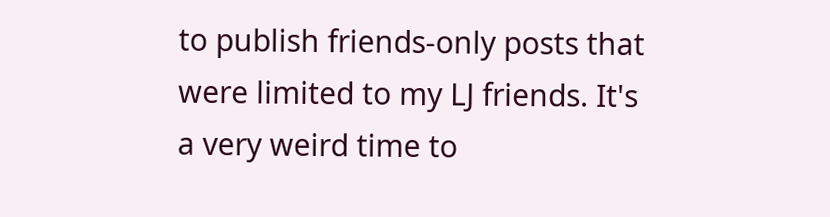to publish friends-only posts that were limited to my LJ friends. It's a very weird time to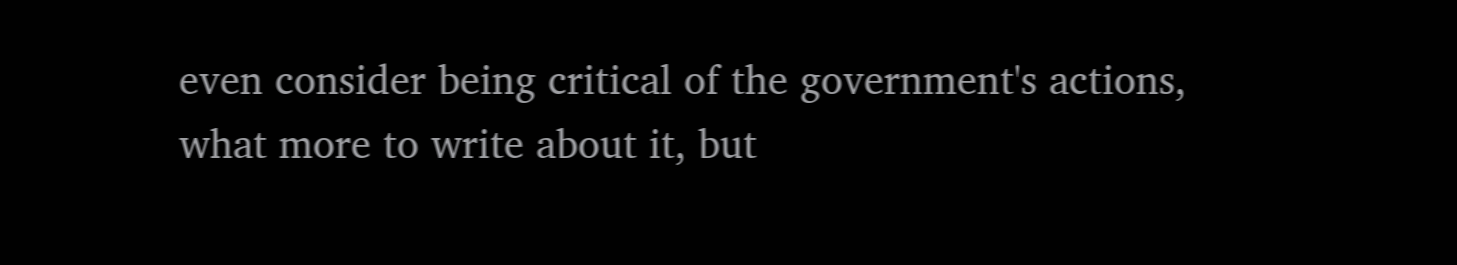even consider being critical of the government's actions, what more to write about it, but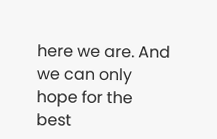here we are. And we can only hope for the best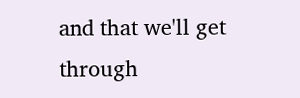and that we'll get through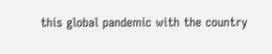this global pandemic with the country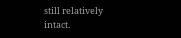still relatively intact.